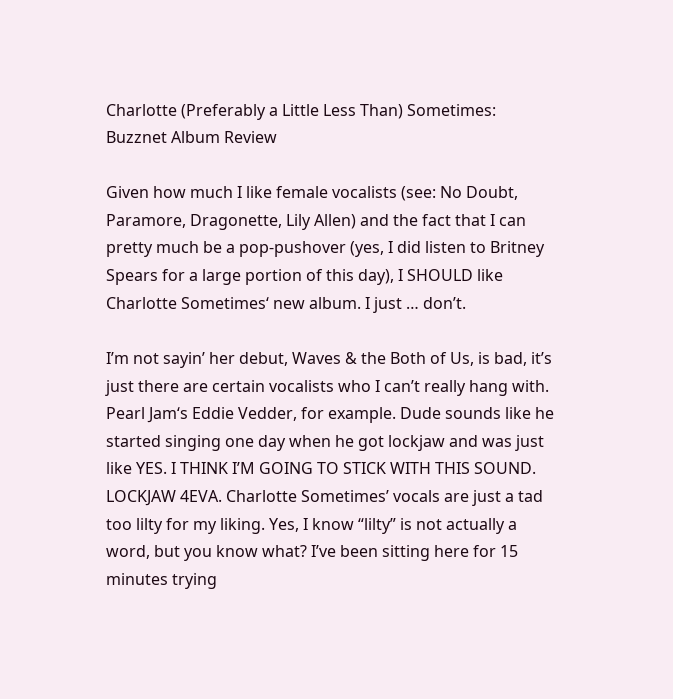Charlotte (Preferably a Little Less Than) Sometimes: Buzznet Album Review

Given how much I like female vocalists (see: No Doubt, Paramore, Dragonette, Lily Allen) and the fact that I can pretty much be a pop-pushover (yes, I did listen to Britney Spears for a large portion of this day), I SHOULD like Charlotte Sometimes‘ new album. I just … don’t.

I’m not sayin’ her debut, Waves & the Both of Us, is bad, it’s just there are certain vocalists who I can’t really hang with. Pearl Jam‘s Eddie Vedder, for example. Dude sounds like he started singing one day when he got lockjaw and was just like YES. I THINK I’M GOING TO STICK WITH THIS SOUND. LOCKJAW 4EVA. Charlotte Sometimes’ vocals are just a tad too lilty for my liking. Yes, I know “lilty” is not actually a word, but you know what? I’ve been sitting here for 15 minutes trying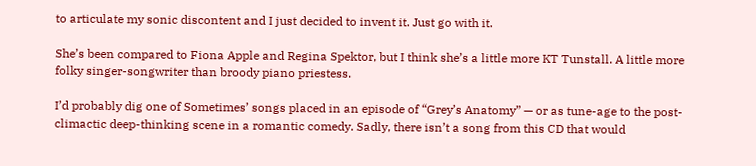to articulate my sonic discontent and I just decided to invent it. Just go with it.

She’s been compared to Fiona Apple and Regina Spektor, but I think she’s a little more KT Tunstall. A little more folky singer-songwriter than broody piano priestess.

I’d probably dig one of Sometimes’ songs placed in an episode of “Grey’s Anatomy” — or as tune-age to the post-climactic deep-thinking scene in a romantic comedy. Sadly, there isn’t a song from this CD that would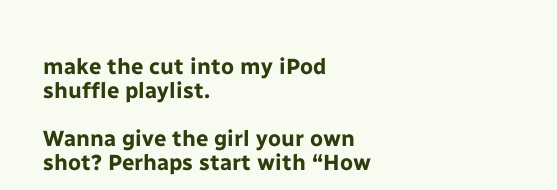make the cut into my iPod shuffle playlist.

Wanna give the girl your own shot? Perhaps start with “How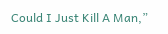Could I Just Kill A Man,”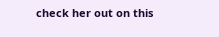check her out on this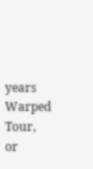years Warped Tour, or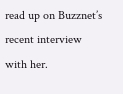read up on Buzznet’s recent interview with her.